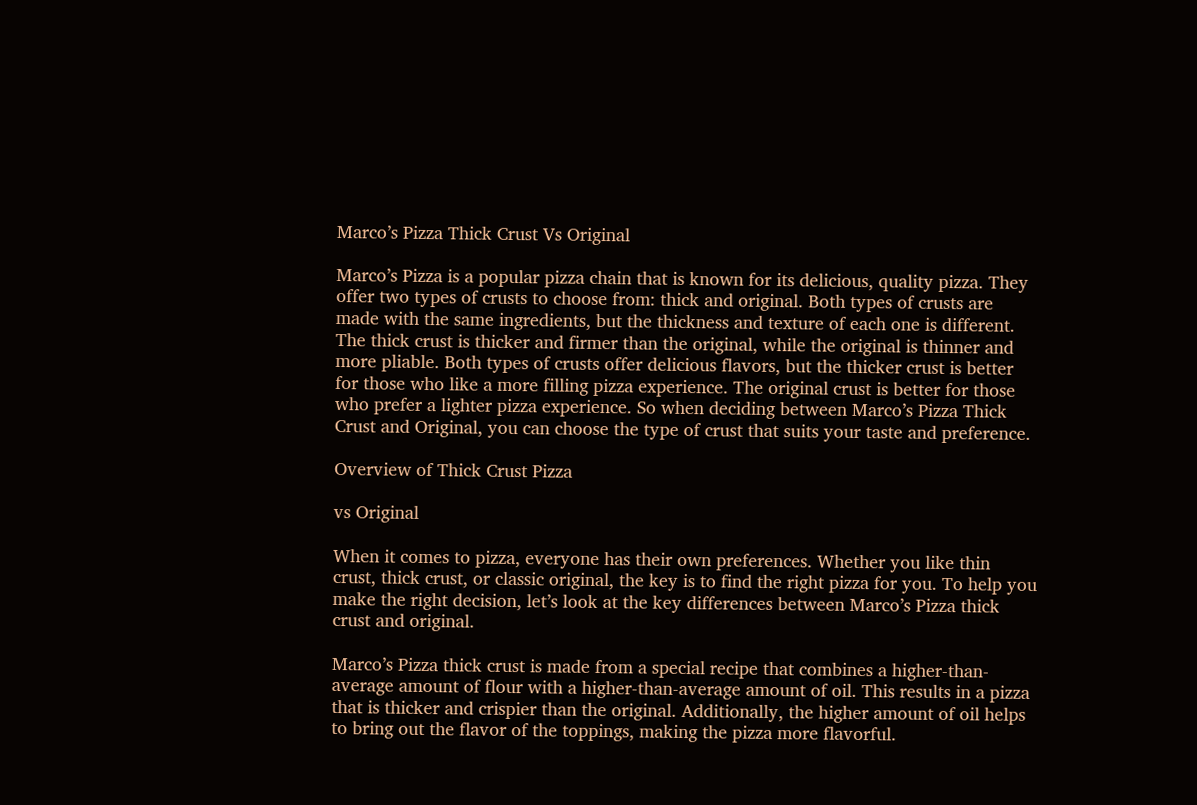Marco’s Pizza Thick Crust Vs Original

Marco’s Pizza is a popular pizza chain that is known for its delicious, quality pizza. They offer two types of crusts to choose from: thick and original. Both types of crusts are made with the same ingredients, but the thickness and texture of each one is different. The thick crust is thicker and firmer than the original, while the original is thinner and more pliable. Both types of crusts offer delicious flavors, but the thicker crust is better for those who like a more filling pizza experience. The original crust is better for those who prefer a lighter pizza experience. So when deciding between Marco’s Pizza Thick Crust and Original, you can choose the type of crust that suits your taste and preference.

Overview of Thick Crust Pizza

vs Original

When it comes to pizza, everyone has their own preferences. Whether you like thin crust, thick crust, or classic original, the key is to find the right pizza for you. To help you make the right decision, let’s look at the key differences between Marco’s Pizza thick crust and original.

Marco’s Pizza thick crust is made from a special recipe that combines a higher-than-average amount of flour with a higher-than-average amount of oil. This results in a pizza that is thicker and crispier than the original. Additionally, the higher amount of oil helps to bring out the flavor of the toppings, making the pizza more flavorful.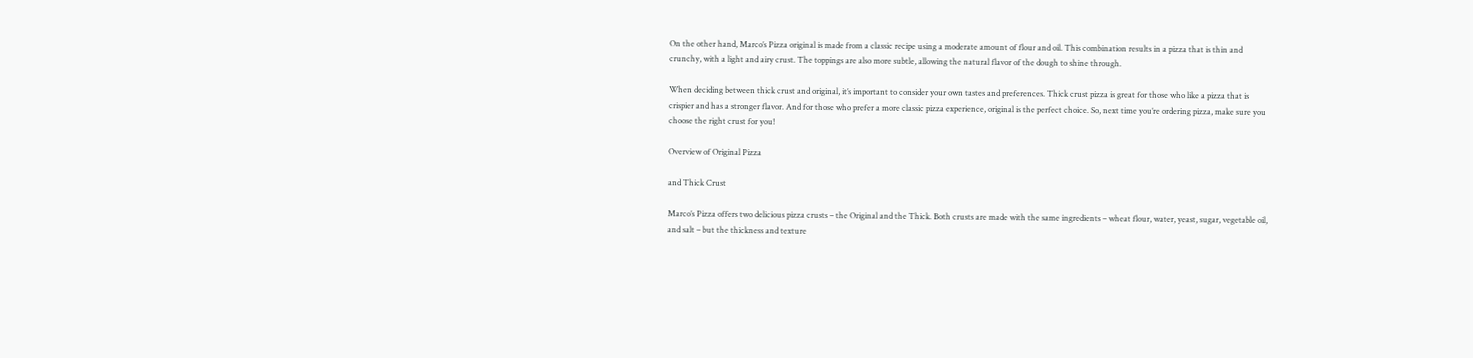On the other hand, Marco’s Pizza original is made from a classic recipe using a moderate amount of flour and oil. This combination results in a pizza that is thin and crunchy, with a light and airy crust. The toppings are also more subtle, allowing the natural flavor of the dough to shine through.

When deciding between thick crust and original, it’s important to consider your own tastes and preferences. Thick crust pizza is great for those who like a pizza that is crispier and has a stronger flavor. And for those who prefer a more classic pizza experience, original is the perfect choice. So, next time you’re ordering pizza, make sure you choose the right crust for you!

Overview of Original Pizza

and Thick Crust

Marco’s Pizza offers two delicious pizza crusts – the Original and the Thick. Both crusts are made with the same ingredients – wheat flour, water, yeast, sugar, vegetable oil, and salt – but the thickness and texture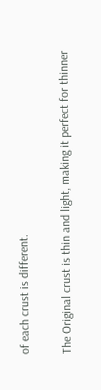of each crust is different.

The Original crust is thin and light, making it perfect for thinner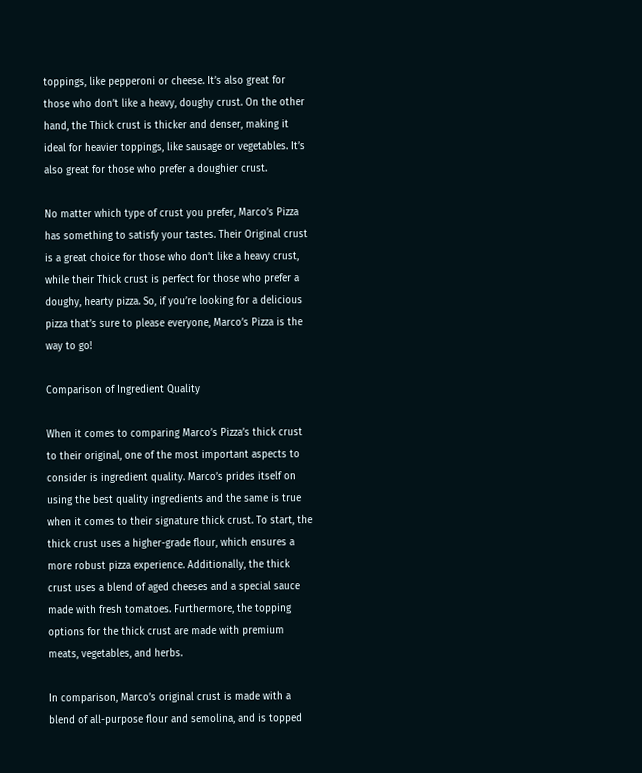toppings, like pepperoni or cheese. It’s also great for those who don’t like a heavy, doughy crust. On the other hand, the Thick crust is thicker and denser, making it ideal for heavier toppings, like sausage or vegetables. It’s also great for those who prefer a doughier crust.

No matter which type of crust you prefer, Marco’s Pizza has something to satisfy your tastes. Their Original crust is a great choice for those who don’t like a heavy crust, while their Thick crust is perfect for those who prefer a doughy, hearty pizza. So, if you’re looking for a delicious pizza that’s sure to please everyone, Marco’s Pizza is the way to go!

Comparison of Ingredient Quality

When it comes to comparing Marco’s Pizza’s thick crust to their original, one of the most important aspects to consider is ingredient quality. Marco’s prides itself on using the best quality ingredients and the same is true when it comes to their signature thick crust. To start, the thick crust uses a higher-grade flour, which ensures a more robust pizza experience. Additionally, the thick crust uses a blend of aged cheeses and a special sauce made with fresh tomatoes. Furthermore, the topping options for the thick crust are made with premium meats, vegetables, and herbs.

In comparison, Marco’s original crust is made with a blend of all-purpose flour and semolina, and is topped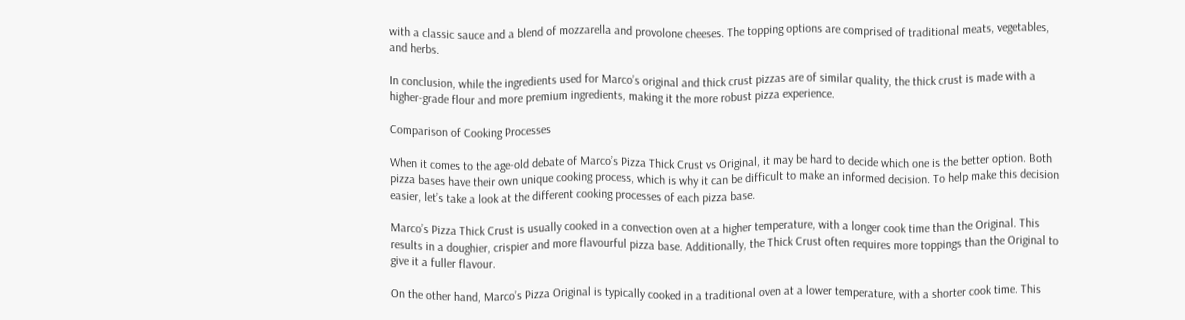with a classic sauce and a blend of mozzarella and provolone cheeses. The topping options are comprised of traditional meats, vegetables, and herbs.

In conclusion, while the ingredients used for Marco’s original and thick crust pizzas are of similar quality, the thick crust is made with a higher-grade flour and more premium ingredients, making it the more robust pizza experience.

Comparison of Cooking Processes

When it comes to the age-old debate of Marco’s Pizza Thick Crust vs Original, it may be hard to decide which one is the better option. Both pizza bases have their own unique cooking process, which is why it can be difficult to make an informed decision. To help make this decision easier, let’s take a look at the different cooking processes of each pizza base.

Marco’s Pizza Thick Crust is usually cooked in a convection oven at a higher temperature, with a longer cook time than the Original. This results in a doughier, crispier and more flavourful pizza base. Additionally, the Thick Crust often requires more toppings than the Original to give it a fuller flavour.

On the other hand, Marco’s Pizza Original is typically cooked in a traditional oven at a lower temperature, with a shorter cook time. This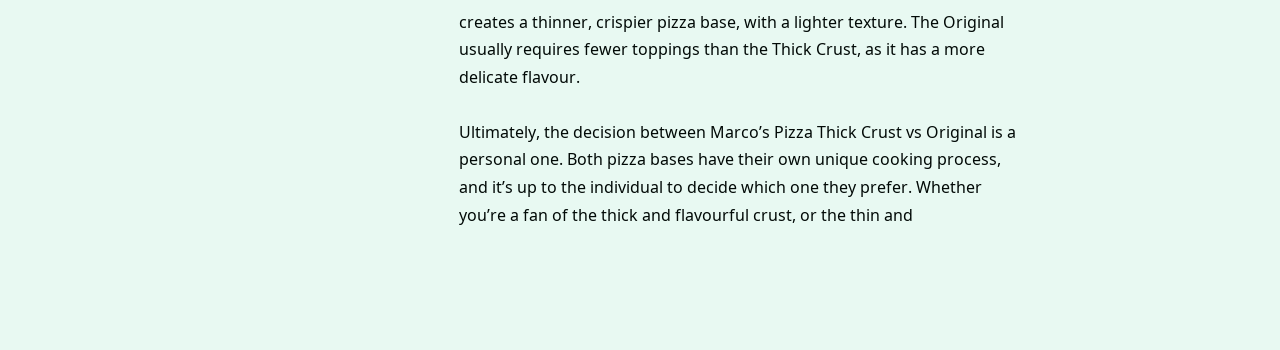creates a thinner, crispier pizza base, with a lighter texture. The Original usually requires fewer toppings than the Thick Crust, as it has a more delicate flavour.

Ultimately, the decision between Marco’s Pizza Thick Crust vs Original is a personal one. Both pizza bases have their own unique cooking process, and it’s up to the individual to decide which one they prefer. Whether you’re a fan of the thick and flavourful crust, or the thin and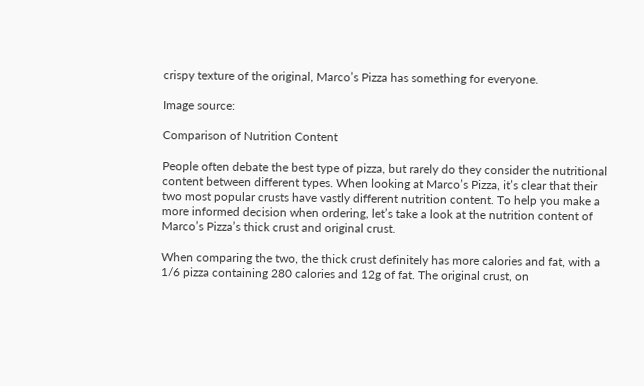crispy texture of the original, Marco’s Pizza has something for everyone.

Image source:

Comparison of Nutrition Content

People often debate the best type of pizza, but rarely do they consider the nutritional content between different types. When looking at Marco’s Pizza, it’s clear that their two most popular crusts have vastly different nutrition content. To help you make a more informed decision when ordering, let’s take a look at the nutrition content of Marco’s Pizza’s thick crust and original crust.

When comparing the two, the thick crust definitely has more calories and fat, with a 1/6 pizza containing 280 calories and 12g of fat. The original crust, on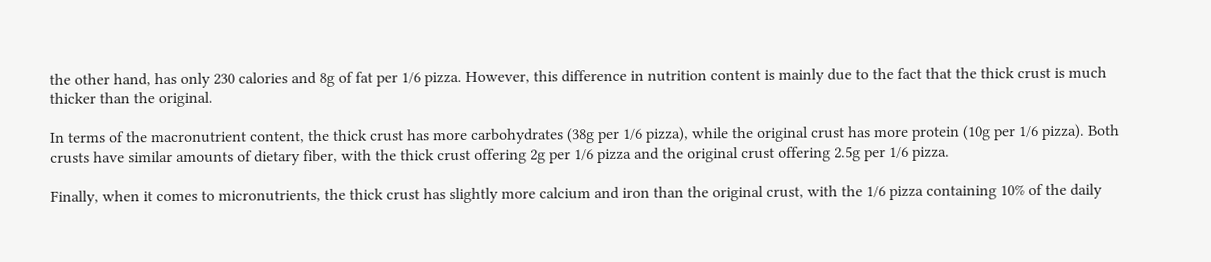the other hand, has only 230 calories and 8g of fat per 1/6 pizza. However, this difference in nutrition content is mainly due to the fact that the thick crust is much thicker than the original.

In terms of the macronutrient content, the thick crust has more carbohydrates (38g per 1/6 pizza), while the original crust has more protein (10g per 1/6 pizza). Both crusts have similar amounts of dietary fiber, with the thick crust offering 2g per 1/6 pizza and the original crust offering 2.5g per 1/6 pizza.

Finally, when it comes to micronutrients, the thick crust has slightly more calcium and iron than the original crust, with the 1/6 pizza containing 10% of the daily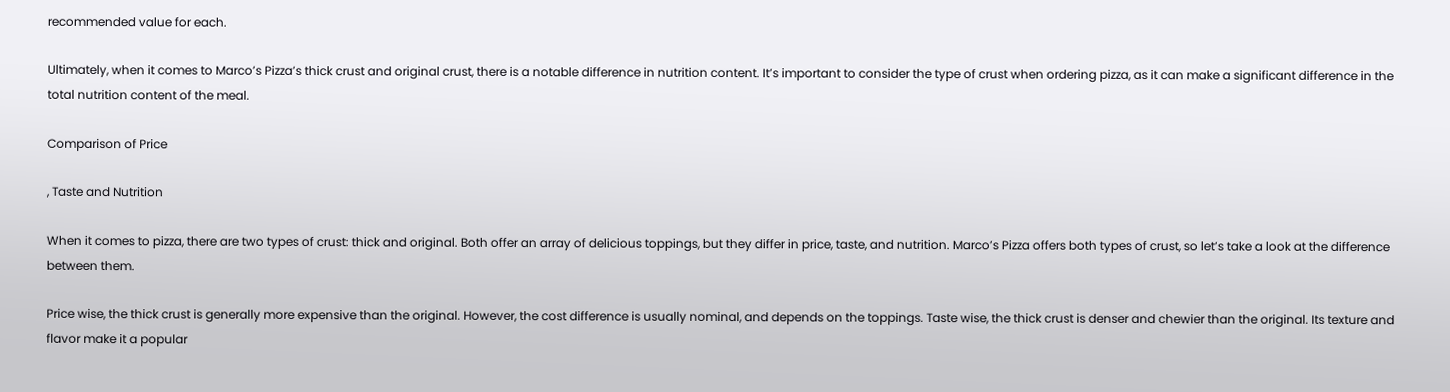recommended value for each.

Ultimately, when it comes to Marco’s Pizza’s thick crust and original crust, there is a notable difference in nutrition content. It’s important to consider the type of crust when ordering pizza, as it can make a significant difference in the total nutrition content of the meal.

Comparison of Price

, Taste and Nutrition

When it comes to pizza, there are two types of crust: thick and original. Both offer an array of delicious toppings, but they differ in price, taste, and nutrition. Marco’s Pizza offers both types of crust, so let’s take a look at the difference between them.

Price wise, the thick crust is generally more expensive than the original. However, the cost difference is usually nominal, and depends on the toppings. Taste wise, the thick crust is denser and chewier than the original. Its texture and flavor make it a popular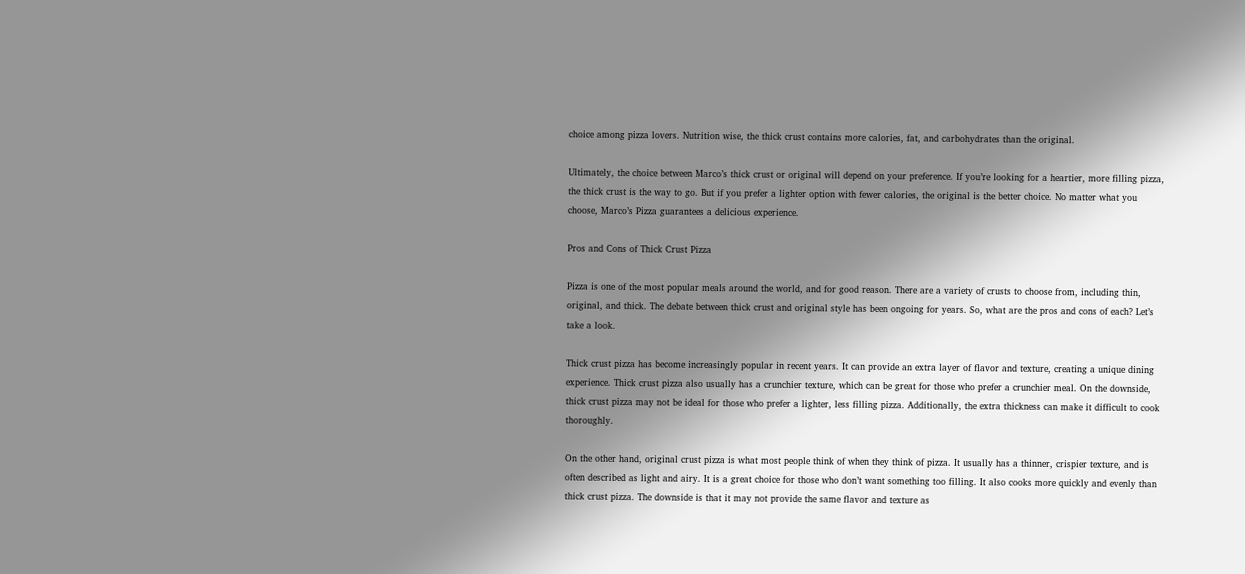choice among pizza lovers. Nutrition wise, the thick crust contains more calories, fat, and carbohydrates than the original.

Ultimately, the choice between Marco’s thick crust or original will depend on your preference. If you’re looking for a heartier, more filling pizza, the thick crust is the way to go. But if you prefer a lighter option with fewer calories, the original is the better choice. No matter what you choose, Marco’s Pizza guarantees a delicious experience.

Pros and Cons of Thick Crust Pizza

Pizza is one of the most popular meals around the world, and for good reason. There are a variety of crusts to choose from, including thin, original, and thick. The debate between thick crust and original style has been ongoing for years. So, what are the pros and cons of each? Let’s take a look.

Thick crust pizza has become increasingly popular in recent years. It can provide an extra layer of flavor and texture, creating a unique dining experience. Thick crust pizza also usually has a crunchier texture, which can be great for those who prefer a crunchier meal. On the downside, thick crust pizza may not be ideal for those who prefer a lighter, less filling pizza. Additionally, the extra thickness can make it difficult to cook thoroughly.

On the other hand, original crust pizza is what most people think of when they think of pizza. It usually has a thinner, crispier texture, and is often described as light and airy. It is a great choice for those who don’t want something too filling. It also cooks more quickly and evenly than thick crust pizza. The downside is that it may not provide the same flavor and texture as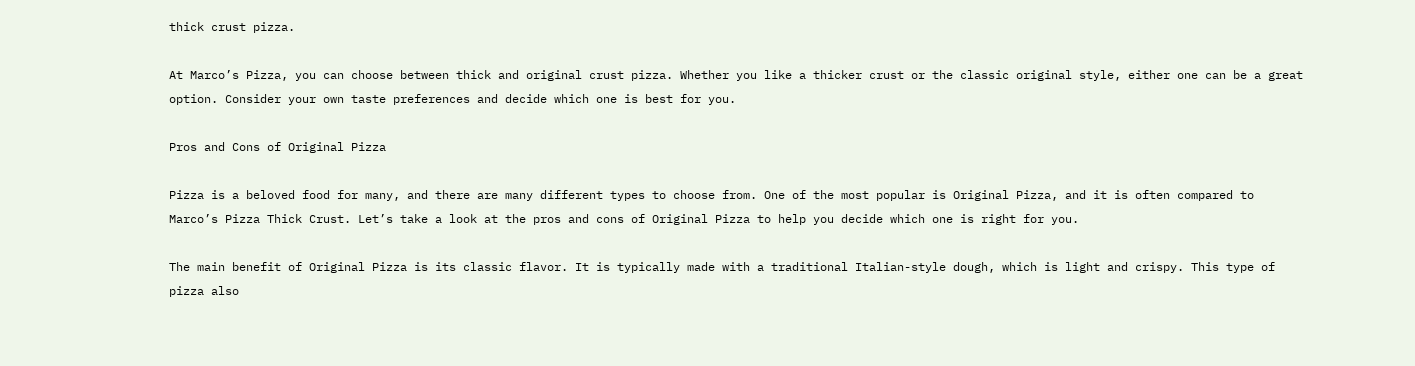thick crust pizza.

At Marco’s Pizza, you can choose between thick and original crust pizza. Whether you like a thicker crust or the classic original style, either one can be a great option. Consider your own taste preferences and decide which one is best for you.

Pros and Cons of Original Pizza

Pizza is a beloved food for many, and there are many different types to choose from. One of the most popular is Original Pizza, and it is often compared to Marco’s Pizza Thick Crust. Let’s take a look at the pros and cons of Original Pizza to help you decide which one is right for you.

The main benefit of Original Pizza is its classic flavor. It is typically made with a traditional Italian-style dough, which is light and crispy. This type of pizza also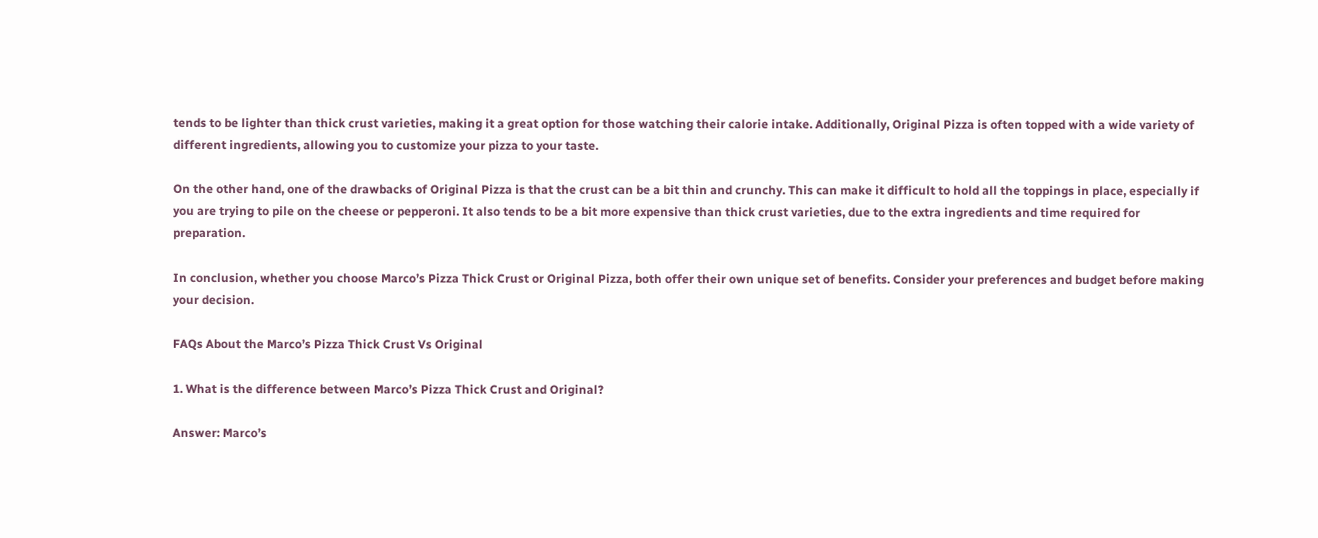tends to be lighter than thick crust varieties, making it a great option for those watching their calorie intake. Additionally, Original Pizza is often topped with a wide variety of different ingredients, allowing you to customize your pizza to your taste.

On the other hand, one of the drawbacks of Original Pizza is that the crust can be a bit thin and crunchy. This can make it difficult to hold all the toppings in place, especially if you are trying to pile on the cheese or pepperoni. It also tends to be a bit more expensive than thick crust varieties, due to the extra ingredients and time required for preparation.

In conclusion, whether you choose Marco’s Pizza Thick Crust or Original Pizza, both offer their own unique set of benefits. Consider your preferences and budget before making your decision.

FAQs About the Marco’s Pizza Thick Crust Vs Original

1. What is the difference between Marco’s Pizza Thick Crust and Original?

Answer: Marco’s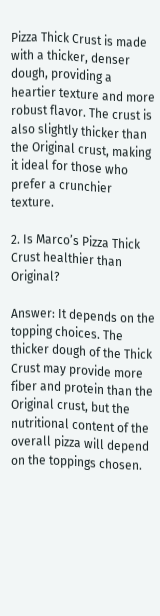Pizza Thick Crust is made with a thicker, denser dough, providing a heartier texture and more robust flavor. The crust is also slightly thicker than the Original crust, making it ideal for those who prefer a crunchier texture.

2. Is Marco’s Pizza Thick Crust healthier than Original?

Answer: It depends on the topping choices. The thicker dough of the Thick Crust may provide more fiber and protein than the Original crust, but the nutritional content of the overall pizza will depend on the toppings chosen.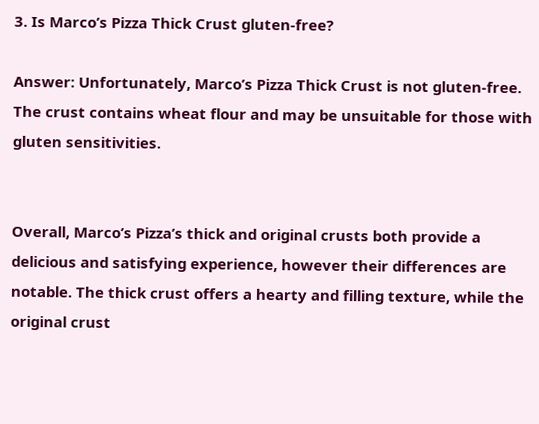3. Is Marco’s Pizza Thick Crust gluten-free?

Answer: Unfortunately, Marco’s Pizza Thick Crust is not gluten-free. The crust contains wheat flour and may be unsuitable for those with gluten sensitivities.


Overall, Marco’s Pizza’s thick and original crusts both provide a delicious and satisfying experience, however their differences are notable. The thick crust offers a hearty and filling texture, while the original crust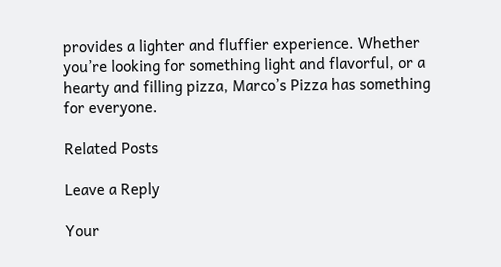provides a lighter and fluffier experience. Whether you’re looking for something light and flavorful, or a hearty and filling pizza, Marco’s Pizza has something for everyone.

Related Posts

Leave a Reply

Your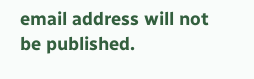email address will not be published.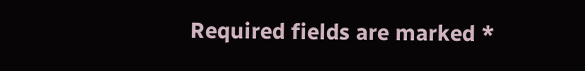Required fields are marked *